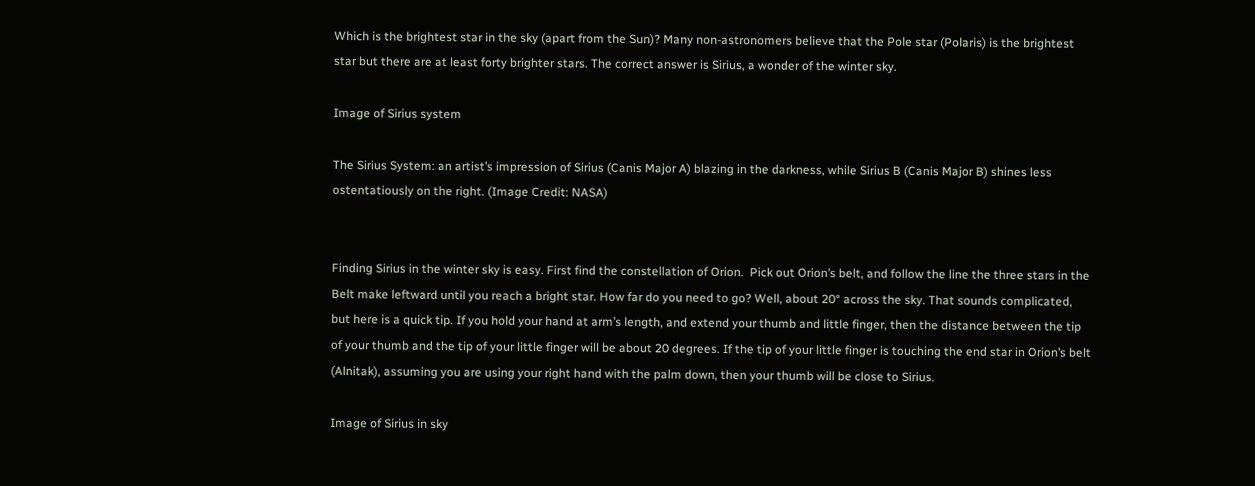Which is the brightest star in the sky (apart from the Sun)? Many non-astronomers believe that the Pole star (Polaris) is the brightest star but there are at least forty brighter stars. The correct answer is Sirius, a wonder of the winter sky.

Image of Sirius system

The Sirius System: an artist’s impression of Sirius (Canis Major A) blazing in the darkness, while Sirius B (Canis Major B) shines less ostentatiously on the right. (Image Credit: NASA)


Finding Sirius in the winter sky is easy. First find the constellation of Orion.  Pick out Orion’s belt, and follow the line the three stars in the Belt make leftward until you reach a bright star. How far do you need to go? Well, about 20° across the sky. That sounds complicated, but here is a quick tip. If you hold your hand at arm’s length, and extend your thumb and little finger, then the distance between the tip of your thumb and the tip of your little finger will be about 20 degrees. If the tip of your little finger is touching the end star in Orion’s belt (Alnitak), assuming you are using your right hand with the palm down, then your thumb will be close to Sirius.

Image of Sirius in sky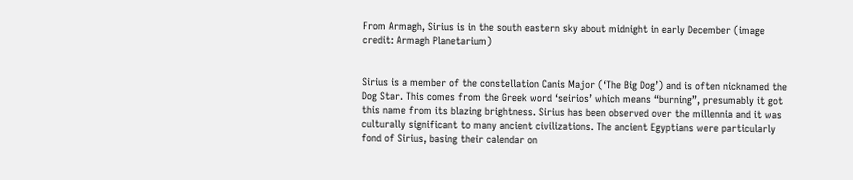From Armagh, Sirius is in the south eastern sky about midnight in early December (image credit: Armagh Planetarium)


Sirius is a member of the constellation Canis Major (‘The Big Dog’) and is often nicknamed the Dog Star. This comes from the Greek word ‘seirios’ which means “burning”, presumably it got this name from its blazing brightness. Sirius has been observed over the millennia and it was culturally significant to many ancient civilizations. The ancient Egyptians were particularly fond of Sirius, basing their calendar on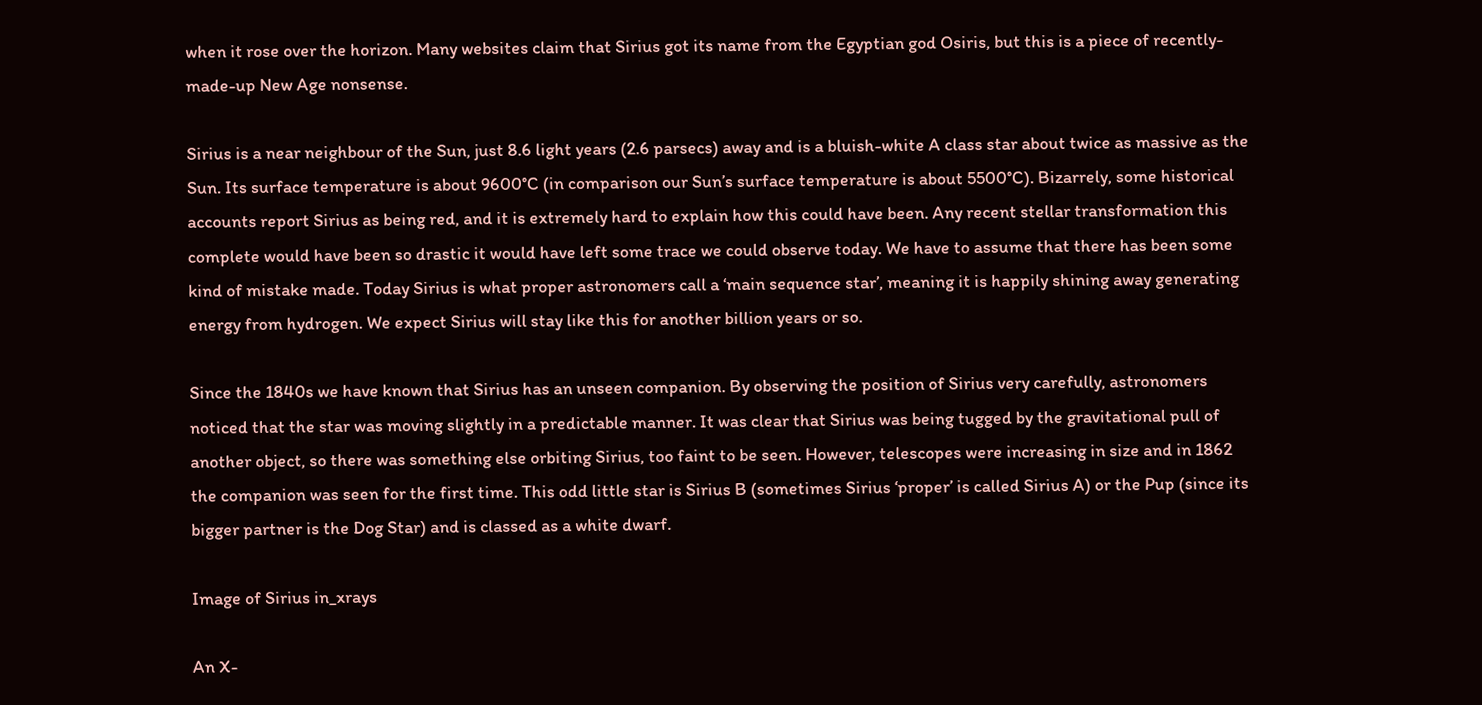when it rose over the horizon. Many websites claim that Sirius got its name from the Egyptian god Osiris, but this is a piece of recently-made-up New Age nonsense.

Sirius is a near neighbour of the Sun, just 8.6 light years (2.6 parsecs) away and is a bluish-white A class star about twice as massive as the Sun. Its surface temperature is about 9600°C (in comparison our Sun’s surface temperature is about 5500°C). Bizarrely, some historical accounts report Sirius as being red, and it is extremely hard to explain how this could have been. Any recent stellar transformation this complete would have been so drastic it would have left some trace we could observe today. We have to assume that there has been some kind of mistake made. Today Sirius is what proper astronomers call a ‘main sequence star’, meaning it is happily shining away generating energy from hydrogen. We expect Sirius will stay like this for another billion years or so.

Since the 1840s we have known that Sirius has an unseen companion. By observing the position of Sirius very carefully, astronomers noticed that the star was moving slightly in a predictable manner. It was clear that Sirius was being tugged by the gravitational pull of another object, so there was something else orbiting Sirius, too faint to be seen. However, telescopes were increasing in size and in 1862 the companion was seen for the first time. This odd little star is Sirius B (sometimes Sirius ‘proper’ is called Sirius A) or the Pup (since its bigger partner is the Dog Star) and is classed as a white dwarf.

Image of Sirius in_xrays

An X-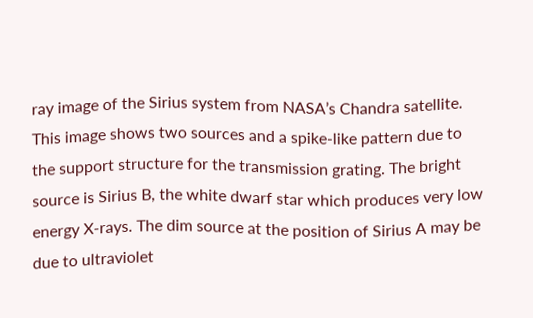ray image of the Sirius system from NASA’s Chandra satellite. This image shows two sources and a spike-like pattern due to the support structure for the transmission grating. The bright source is Sirius B, the white dwarf star which produces very low energy X-rays. The dim source at the position of Sirius A may be due to ultraviolet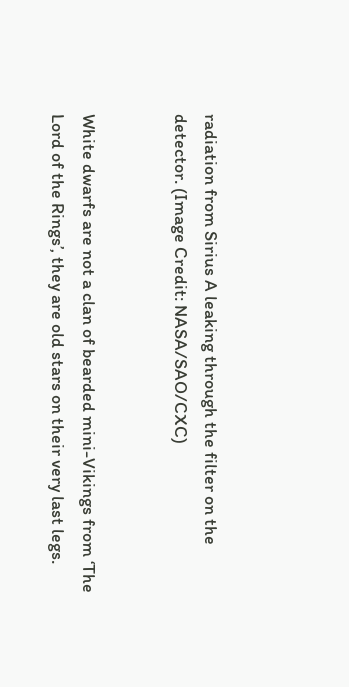radiation from Sirius A leaking through the filter on the detector. (Image Credit: NASA/SAO/CXC)


White dwarfs are not a clan of bearded mini-Vikings from ‘The Lord of the Rings’, they are old stars on their very last legs.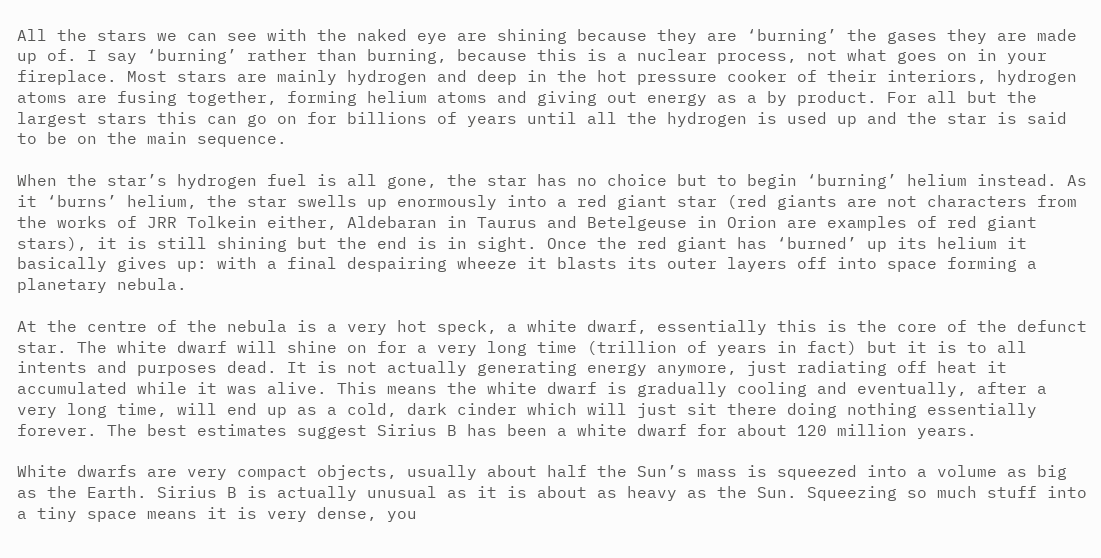All the stars we can see with the naked eye are shining because they are ‘burning’ the gases they are made up of. I say ‘burning’ rather than burning, because this is a nuclear process, not what goes on in your fireplace. Most stars are mainly hydrogen and deep in the hot pressure cooker of their interiors, hydrogen atoms are fusing together, forming helium atoms and giving out energy as a by product. For all but the largest stars this can go on for billions of years until all the hydrogen is used up and the star is said to be on the main sequence.

When the star’s hydrogen fuel is all gone, the star has no choice but to begin ‘burning’ helium instead. As it ‘burns’ helium, the star swells up enormously into a red giant star (red giants are not characters from the works of JRR Tolkein either, Aldebaran in Taurus and Betelgeuse in Orion are examples of red giant stars), it is still shining but the end is in sight. Once the red giant has ‘burned’ up its helium it basically gives up: with a final despairing wheeze it blasts its outer layers off into space forming a planetary nebula.

At the centre of the nebula is a very hot speck, a white dwarf, essentially this is the core of the defunct star. The white dwarf will shine on for a very long time (trillion of years in fact) but it is to all intents and purposes dead. It is not actually generating energy anymore, just radiating off heat it accumulated while it was alive. This means the white dwarf is gradually cooling and eventually, after a very long time, will end up as a cold, dark cinder which will just sit there doing nothing essentially forever. The best estimates suggest Sirius B has been a white dwarf for about 120 million years.

White dwarfs are very compact objects, usually about half the Sun’s mass is squeezed into a volume as big as the Earth. Sirius B is actually unusual as it is about as heavy as the Sun. Squeezing so much stuff into a tiny space means it is very dense, you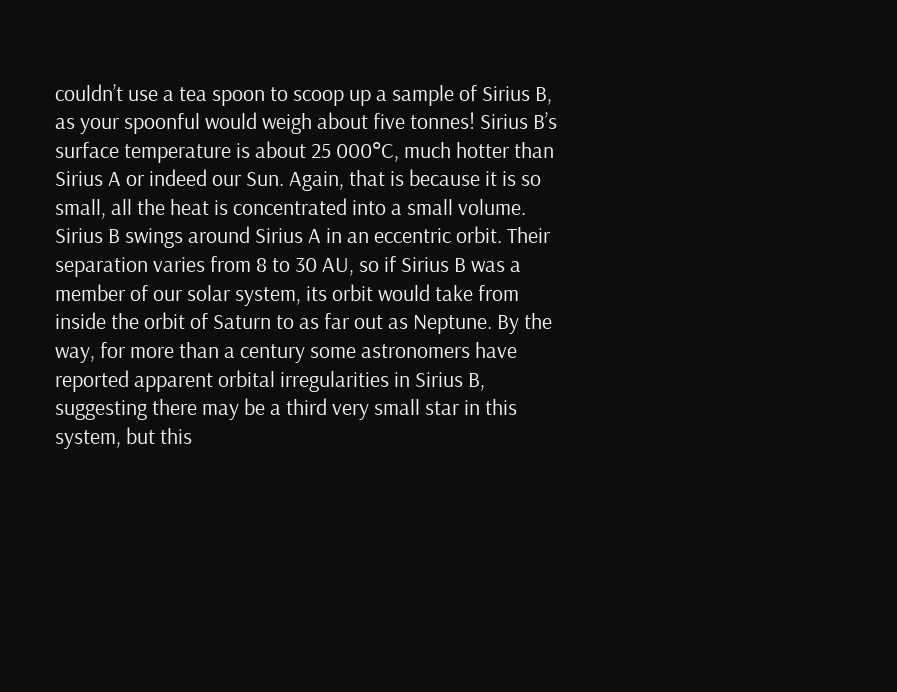couldn’t use a tea spoon to scoop up a sample of Sirius B, as your spoonful would weigh about five tonnes! Sirius B’s surface temperature is about 25 000°C, much hotter than Sirius A or indeed our Sun. Again, that is because it is so small, all the heat is concentrated into a small volume. Sirius B swings around Sirius A in an eccentric orbit. Their separation varies from 8 to 30 AU, so if Sirius B was a member of our solar system, its orbit would take from inside the orbit of Saturn to as far out as Neptune. By the way, for more than a century some astronomers have reported apparent orbital irregularities in Sirius B, suggesting there may be a third very small star in this system, but this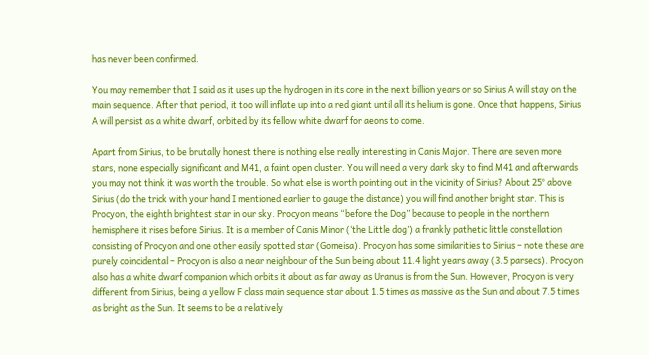has never been confirmed.

You may remember that I said as it uses up the hydrogen in its core in the next billion years or so Sirius A will stay on the main sequence. After that period, it too will inflate up into a red giant until all its helium is gone. Once that happens, Sirius A will persist as a white dwarf, orbited by its fellow white dwarf for aeons to come.

Apart from Sirius, to be brutally honest there is nothing else really interesting in Canis Major. There are seven more stars, none especially significant and M41, a faint open cluster. You will need a very dark sky to find M41 and afterwards you may not think it was worth the trouble. So what else is worth pointing out in the vicinity of Sirius? About 25° above Sirius (do the trick with your hand I mentioned earlier to gauge the distance) you will find another bright star. This is Procyon, the eighth brightest star in our sky. Procyon means “before the Dog” because to people in the northern hemisphere it rises before Sirius. It is a member of Canis Minor (‘the Little dog’) a frankly pathetic little constellation consisting of Procyon and one other easily spotted star (Gomeisa). Procyon has some similarities to Sirius – note these are purely coincidental – Procyon is also a near neighbour of the Sun being about 11.4 light years away (3.5 parsecs). Procyon also has a white dwarf companion which orbits it about as far away as Uranus is from the Sun. However, Procyon is very different from Sirius, being a yellow F class main sequence star about 1.5 times as massive as the Sun and about 7.5 times as bright as the Sun. It seems to be a relatively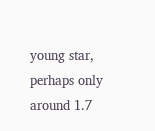young star, perhaps only around 1.7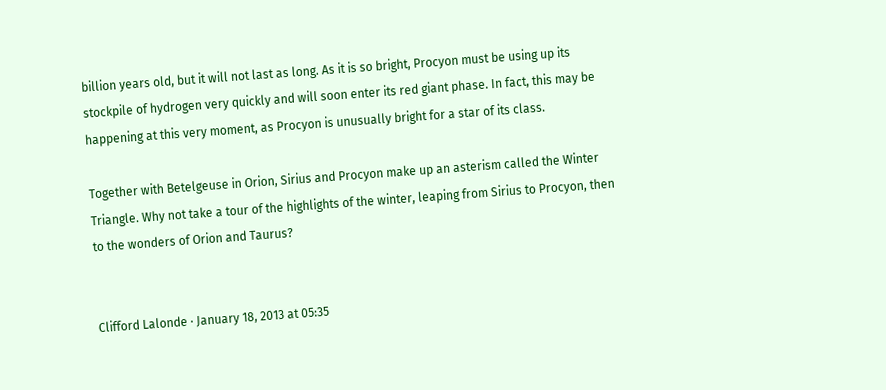billion years old, but it will not last as long. As it is so bright, Procyon must be using up its stockpile of hydrogen very quickly and will soon enter its red giant phase. In fact, this may be happening at this very moment, as Procyon is unusually bright for a star of its class.

Together with Betelgeuse in Orion, Sirius and Procyon make up an asterism called the Winter Triangle. Why not take a tour of the highlights of the winter, leaping from Sirius to Procyon, then to the wonders of Orion and Taurus?


Clifford Lalonde · January 18, 2013 at 05:35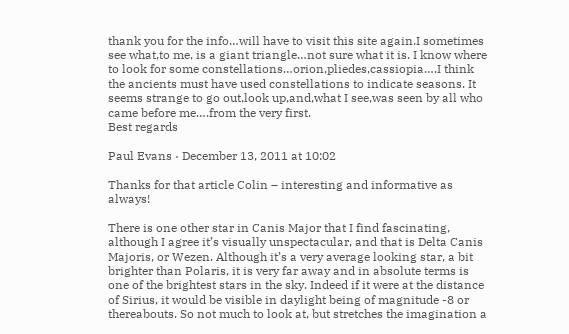thank you for the info…will have to visit this site again.I sometimes see what,to me, is a giant triangle…not sure what it is. I know where to look for some constellations…orion,pliedes,cassiopia….I think the ancients must have used constellations to indicate seasons. It seems strange to go out,look up,and,what I see,was seen by all who came before me….from the very first.
Best regards

Paul Evans · December 13, 2011 at 10:02

Thanks for that article Colin – interesting and informative as always!

There is one other star in Canis Major that I find fascinating, although I agree it’s visually unspectacular, and that is Delta Canis Majoris, or Wezen. Although it’s a very average looking star, a bit brighter than Polaris, it is very far away and in absolute terms is one of the brightest stars in the sky. Indeed if it were at the distance of Sirius, it would be visible in daylight being of magnitude -8 or thereabouts. So not much to look at, but stretches the imagination a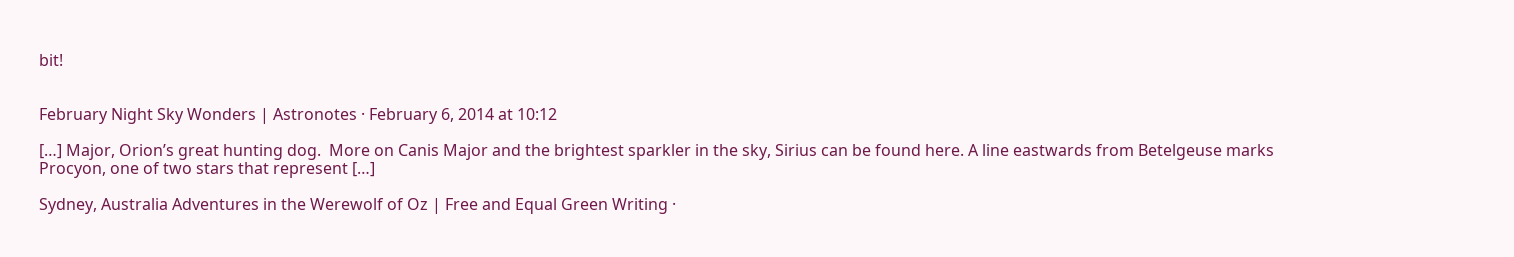bit!


February Night Sky Wonders | Astronotes · February 6, 2014 at 10:12

[…] Major, Orion’s great hunting dog.  More on Canis Major and the brightest sparkler in the sky, Sirius can be found here. A line eastwards from Betelgeuse marks Procyon, one of two stars that represent […]

Sydney, Australia Adventures in the Werewolf of Oz | Free and Equal Green Writing ·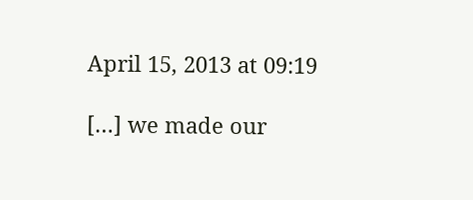April 15, 2013 at 09:19

[…] we made our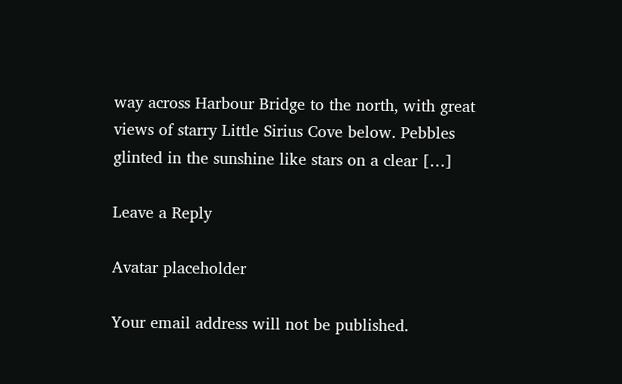way across Harbour Bridge to the north, with great views of starry Little Sirius Cove below. Pebbles glinted in the sunshine like stars on a clear […]

Leave a Reply

Avatar placeholder

Your email address will not be published.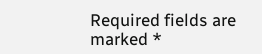Required fields are marked *